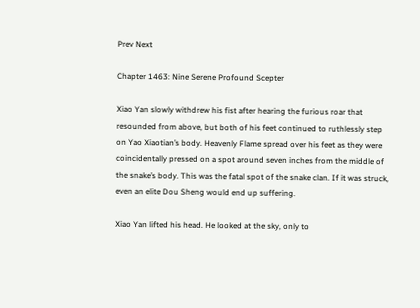Prev Next

Chapter 1463: Nine Serene Profound Scepter

Xiao Yan slowly withdrew his fist after hearing the furious roar that resounded from above, but both of his feet continued to ruthlessly step on Yao Xiaotian’s body. Heavenly Flame spread over his feet as they were coincidentally pressed on a spot around seven inches from the middle of the snake’s body. This was the fatal spot of the snake clan. If it was struck, even an elite Dou Sheng would end up suffering.

Xiao Yan lifted his head. He looked at the sky, only to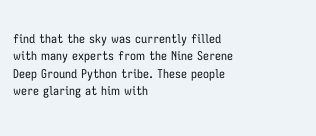find that the sky was currently filled with many experts from the Nine Serene Deep Ground Python tribe. These people were glaring at him with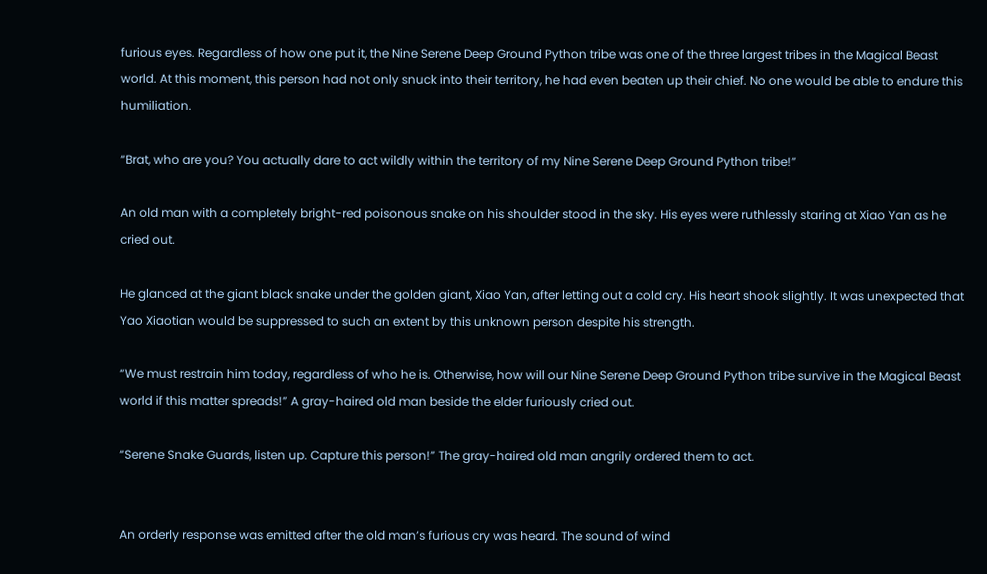furious eyes. Regardless of how one put it, the Nine Serene Deep Ground Python tribe was one of the three largest tribes in the Magical Beast world. At this moment, this person had not only snuck into their territory, he had even beaten up their chief. No one would be able to endure this humiliation.

“Brat, who are you? You actually dare to act wildly within the territory of my Nine Serene Deep Ground Python tribe!”

An old man with a completely bright-red poisonous snake on his shoulder stood in the sky. His eyes were ruthlessly staring at Xiao Yan as he cried out.

He glanced at the giant black snake under the golden giant, Xiao Yan, after letting out a cold cry. His heart shook slightly. It was unexpected that Yao Xiaotian would be suppressed to such an extent by this unknown person despite his strength.

“We must restrain him today, regardless of who he is. Otherwise, how will our Nine Serene Deep Ground Python tribe survive in the Magical Beast world if this matter spreads!” A gray-haired old man beside the elder furiously cried out.

“Serene Snake Guards, listen up. Capture this person!” The gray-haired old man angrily ordered them to act.


An orderly response was emitted after the old man’s furious cry was heard. The sound of wind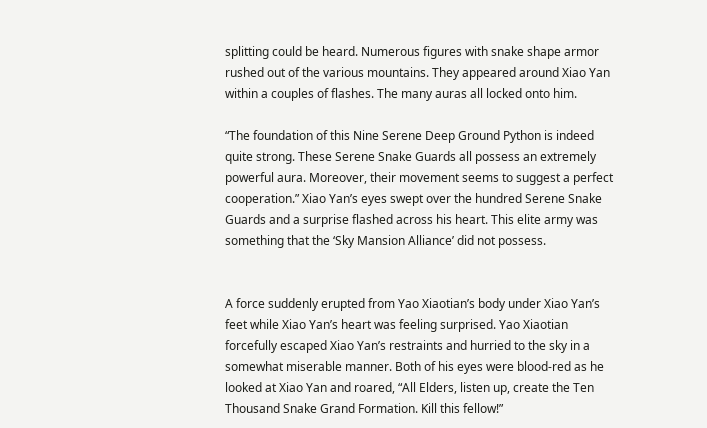splitting could be heard. Numerous figures with snake shape armor rushed out of the various mountains. They appeared around Xiao Yan within a couples of flashes. The many auras all locked onto him.

“The foundation of this Nine Serene Deep Ground Python is indeed quite strong. These Serene Snake Guards all possess an extremely powerful aura. Moreover, their movement seems to suggest a perfect cooperation.” Xiao Yan’s eyes swept over the hundred Serene Snake Guards and a surprise flashed across his heart. This elite army was something that the ‘Sky Mansion Alliance’ did not possess.


A force suddenly erupted from Yao Xiaotian’s body under Xiao Yan’s feet while Xiao Yan’s heart was feeling surprised. Yao Xiaotian forcefully escaped Xiao Yan’s restraints and hurried to the sky in a somewhat miserable manner. Both of his eyes were blood-red as he looked at Xiao Yan and roared, “All Elders, listen up, create the Ten Thousand Snake Grand Formation. Kill this fellow!”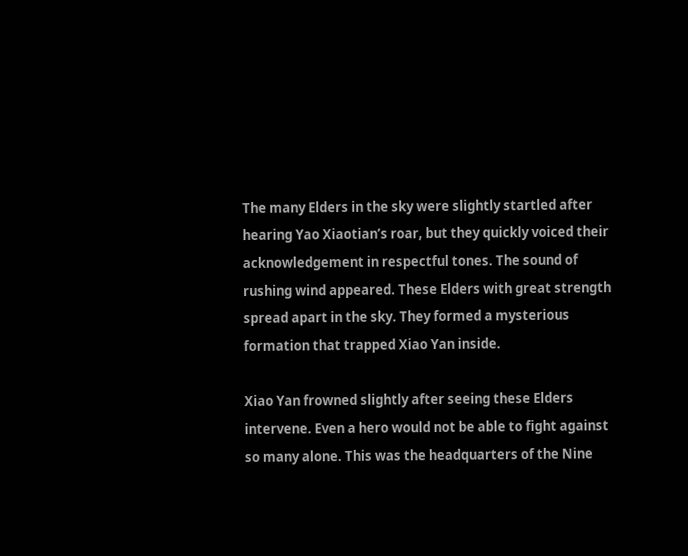The many Elders in the sky were slightly startled after hearing Yao Xiaotian’s roar, but they quickly voiced their acknowledgement in respectful tones. The sound of rushing wind appeared. These Elders with great strength spread apart in the sky. They formed a mysterious formation that trapped Xiao Yan inside.

Xiao Yan frowned slightly after seeing these Elders intervene. Even a hero would not be able to fight against so many alone. This was the headquarters of the Nine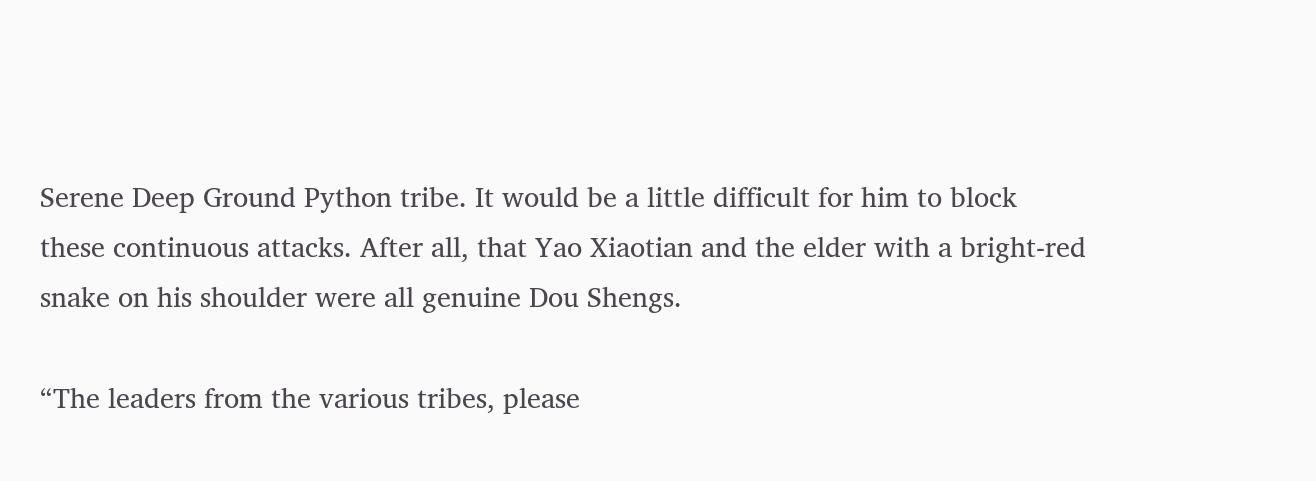Serene Deep Ground Python tribe. It would be a little difficult for him to block these continuous attacks. After all, that Yao Xiaotian and the elder with a bright-red snake on his shoulder were all genuine Dou Shengs.

“The leaders from the various tribes, please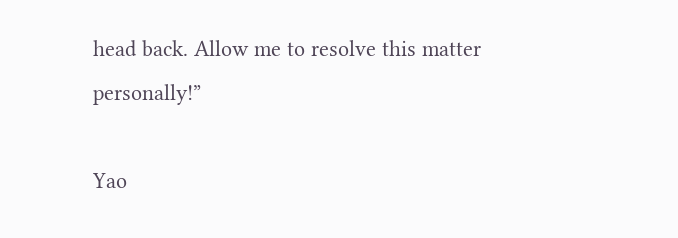head back. Allow me to resolve this matter personally!”

Yao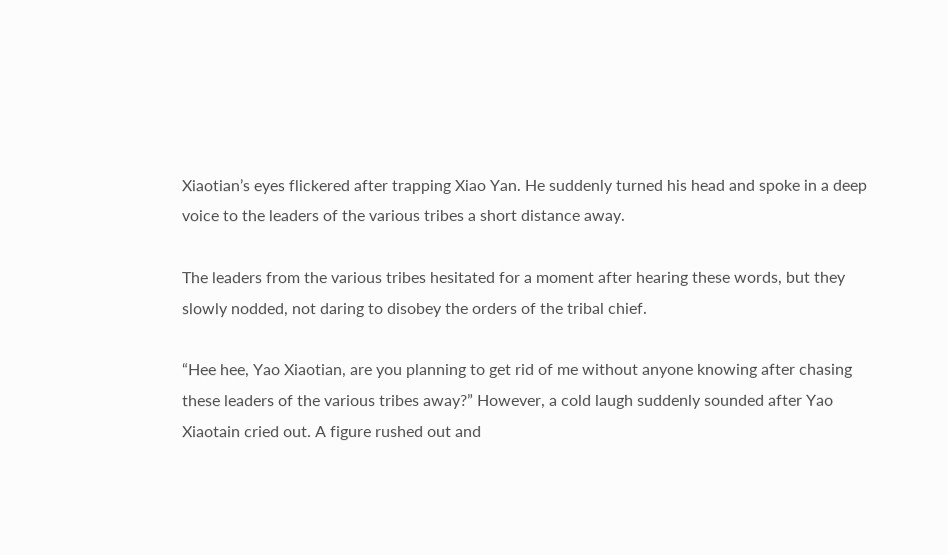Xiaotian’s eyes flickered after trapping Xiao Yan. He suddenly turned his head and spoke in a deep voice to the leaders of the various tribes a short distance away.

The leaders from the various tribes hesitated for a moment after hearing these words, but they slowly nodded, not daring to disobey the orders of the tribal chief.

“Hee hee, Yao Xiaotian, are you planning to get rid of me without anyone knowing after chasing these leaders of the various tribes away?” However, a cold laugh suddenly sounded after Yao Xiaotain cried out. A figure rushed out and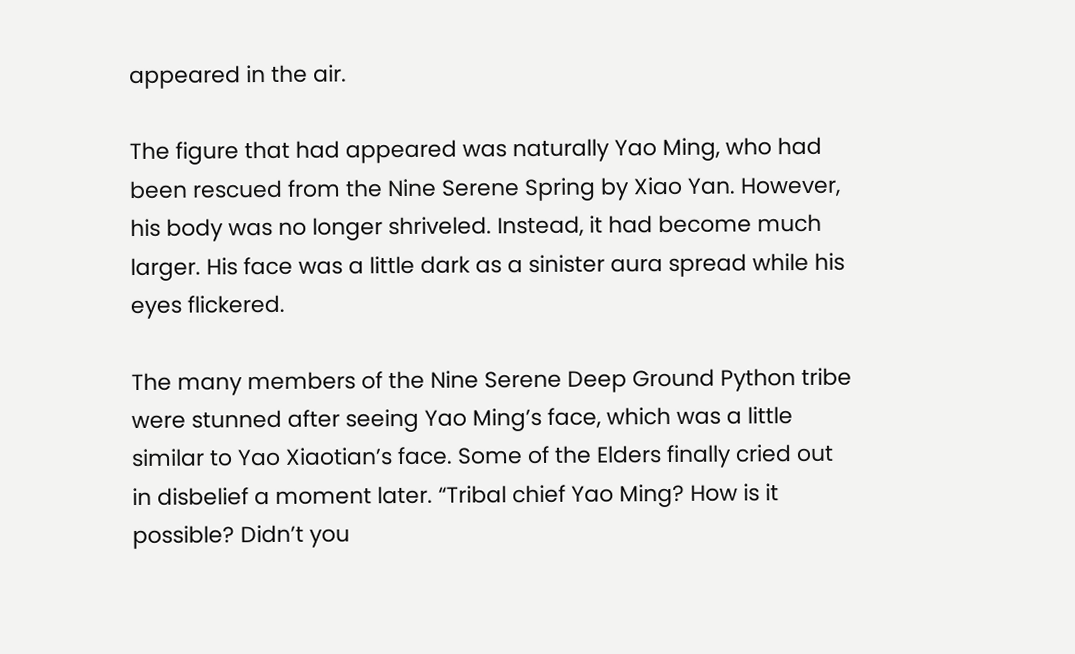appeared in the air.

The figure that had appeared was naturally Yao Ming, who had been rescued from the Nine Serene Spring by Xiao Yan. However, his body was no longer shriveled. Instead, it had become much larger. His face was a little dark as a sinister aura spread while his eyes flickered.

The many members of the Nine Serene Deep Ground Python tribe were stunned after seeing Yao Ming’s face, which was a little similar to Yao Xiaotian’s face. Some of the Elders finally cried out in disbelief a moment later. “Tribal chief Yao Ming? How is it possible? Didn’t you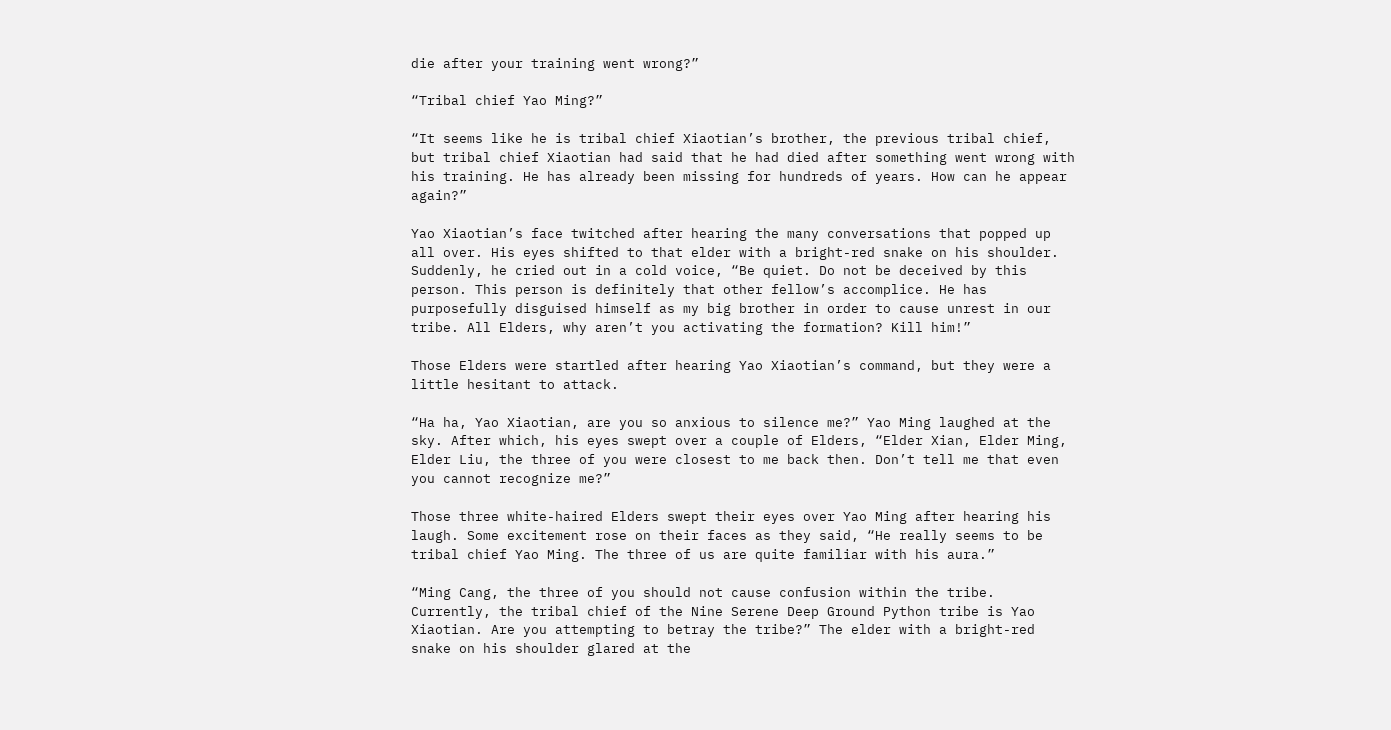die after your training went wrong?”

“Tribal chief Yao Ming?”

“It seems like he is tribal chief Xiaotian’s brother, the previous tribal chief, but tribal chief Xiaotian had said that he had died after something went wrong with his training. He has already been missing for hundreds of years. How can he appear again?”

Yao Xiaotian’s face twitched after hearing the many conversations that popped up all over. His eyes shifted to that elder with a bright-red snake on his shoulder. Suddenly, he cried out in a cold voice, “Be quiet. Do not be deceived by this person. This person is definitely that other fellow’s accomplice. He has purposefully disguised himself as my big brother in order to cause unrest in our tribe. All Elders, why aren’t you activating the formation? Kill him!”

Those Elders were startled after hearing Yao Xiaotian’s command, but they were a little hesitant to attack.

“Ha ha, Yao Xiaotian, are you so anxious to silence me?” Yao Ming laughed at the sky. After which, his eyes swept over a couple of Elders, “Elder Xian, Elder Ming, Elder Liu, the three of you were closest to me back then. Don’t tell me that even you cannot recognize me?”

Those three white-haired Elders swept their eyes over Yao Ming after hearing his laugh. Some excitement rose on their faces as they said, “He really seems to be tribal chief Yao Ming. The three of us are quite familiar with his aura.”

“Ming Cang, the three of you should not cause confusion within the tribe. Currently, the tribal chief of the Nine Serene Deep Ground Python tribe is Yao Xiaotian. Are you attempting to betray the tribe?” The elder with a bright-red snake on his shoulder glared at the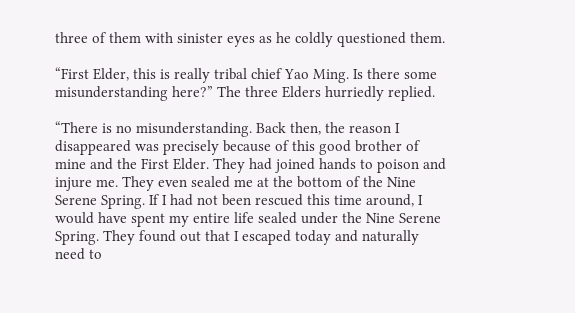three of them with sinister eyes as he coldly questioned them.

“First Elder, this is really tribal chief Yao Ming. Is there some misunderstanding here?” The three Elders hurriedly replied.

“There is no misunderstanding. Back then, the reason I disappeared was precisely because of this good brother of mine and the First Elder. They had joined hands to poison and injure me. They even sealed me at the bottom of the Nine Serene Spring. If I had not been rescued this time around, I would have spent my entire life sealed under the Nine Serene Spring. They found out that I escaped today and naturally need to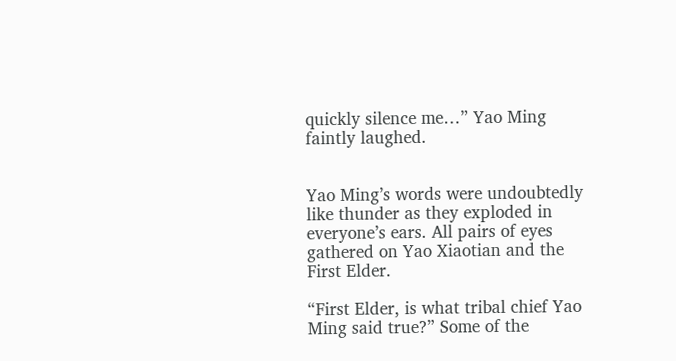quickly silence me…” Yao Ming faintly laughed.


Yao Ming’s words were undoubtedly like thunder as they exploded in everyone’s ears. All pairs of eyes gathered on Yao Xiaotian and the First Elder.

“First Elder, is what tribal chief Yao Ming said true?” Some of the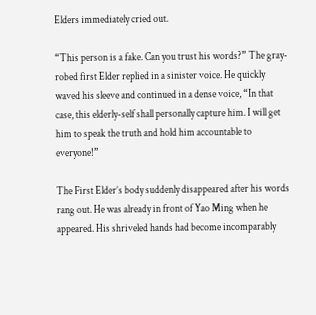Elders immediately cried out.

“This person is a fake. Can you trust his words?” The gray-robed first Elder replied in a sinister voice. He quickly waved his sleeve and continued in a dense voice, “In that case, this elderly-self shall personally capture him. I will get him to speak the truth and hold him accountable to everyone!”

The First Elder’s body suddenly disappeared after his words rang out. He was already in front of Yao Ming when he appeared. His shriveled hands had become incomparably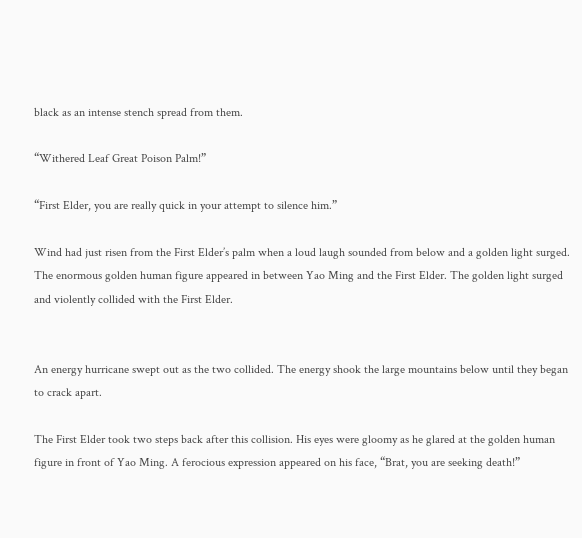black as an intense stench spread from them.

“Withered Leaf Great Poison Palm!”

“First Elder, you are really quick in your attempt to silence him.”

Wind had just risen from the First Elder’s palm when a loud laugh sounded from below and a golden light surged. The enormous golden human figure appeared in between Yao Ming and the First Elder. The golden light surged and violently collided with the First Elder.


An energy hurricane swept out as the two collided. The energy shook the large mountains below until they began to crack apart.

The First Elder took two steps back after this collision. His eyes were gloomy as he glared at the golden human figure in front of Yao Ming. A ferocious expression appeared on his face, “Brat, you are seeking death!”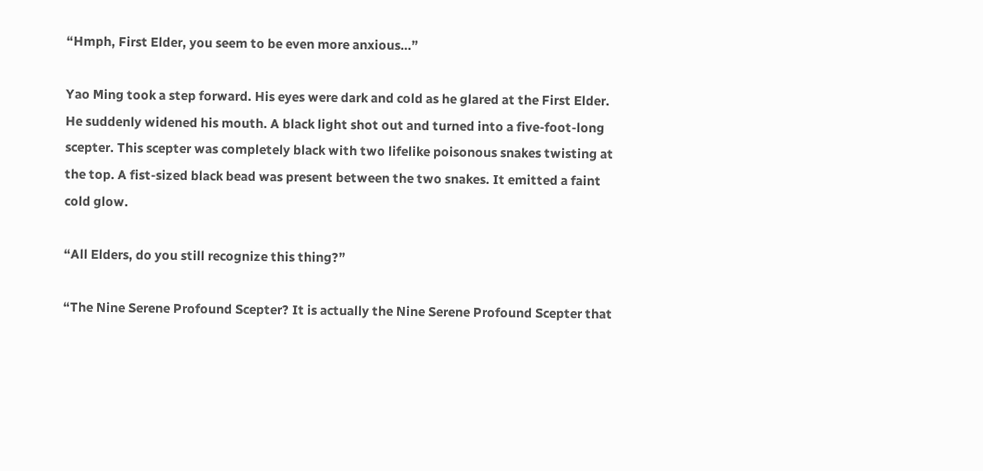“Hmph, First Elder, you seem to be even more anxious…”

Yao Ming took a step forward. His eyes were dark and cold as he glared at the First Elder. He suddenly widened his mouth. A black light shot out and turned into a five-foot-long scepter. This scepter was completely black with two lifelike poisonous snakes twisting at the top. A fist-sized black bead was present between the two snakes. It emitted a faint cold glow.

“All Elders, do you still recognize this thing?”

“The Nine Serene Profound Scepter? It is actually the Nine Serene Profound Scepter that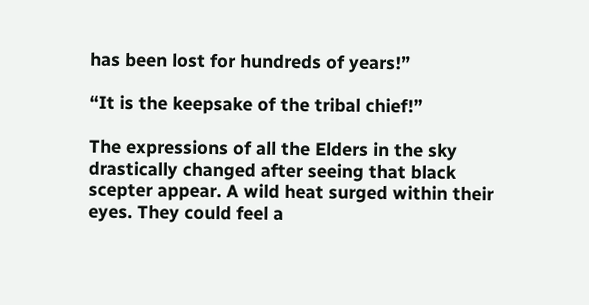has been lost for hundreds of years!”

“It is the keepsake of the tribal chief!”

The expressions of all the Elders in the sky drastically changed after seeing that black scepter appear. A wild heat surged within their eyes. They could feel a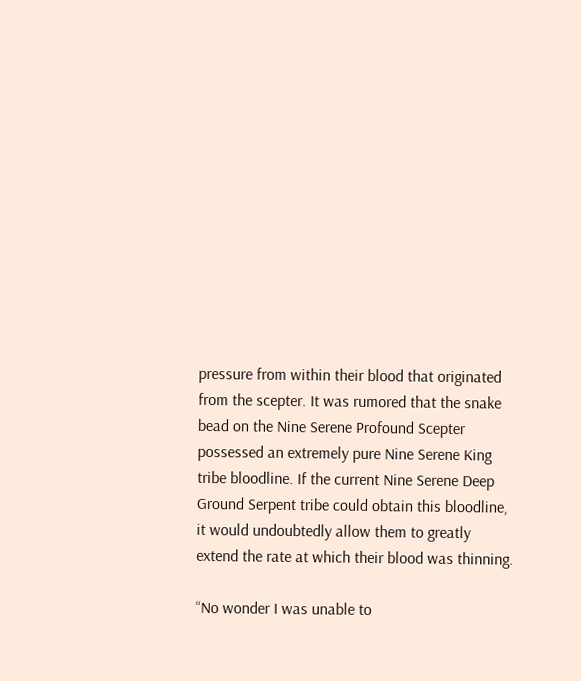pressure from within their blood that originated from the scepter. It was rumored that the snake bead on the Nine Serene Profound Scepter possessed an extremely pure Nine Serene King tribe bloodline. If the current Nine Serene Deep Ground Serpent tribe could obtain this bloodline, it would undoubtedly allow them to greatly extend the rate at which their blood was thinning.

“No wonder I was unable to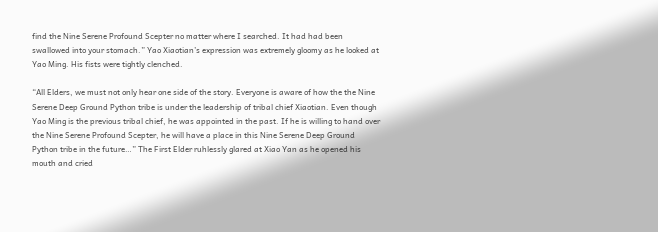find the Nine Serene Profound Scepter no matter where I searched. It had had been swallowed into your stomach.” Yao Xiaotian’s expression was extremely gloomy as he looked at Yao Ming. His fists were tightly clenched.

“All Elders, we must not only hear one side of the story. Everyone is aware of how the the Nine Serene Deep Ground Python tribe is under the leadership of tribal chief Xiaotian. Even though Yao Ming is the previous tribal chief, he was appointed in the past. If he is willing to hand over the Nine Serene Profound Scepter, he will have a place in this Nine Serene Deep Ground Python tribe in the future…” The First Elder ruhlessly glared at Xiao Yan as he opened his mouth and cried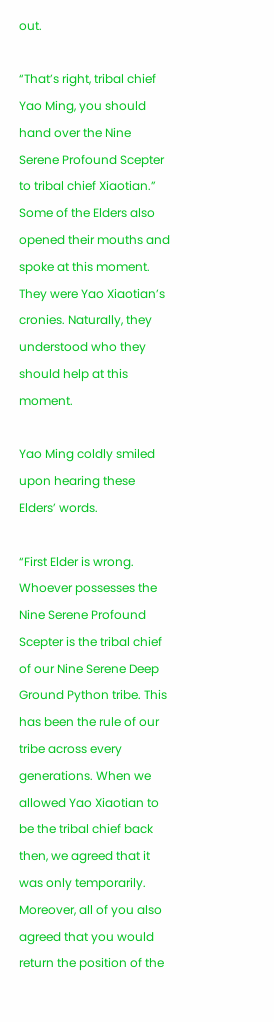out.

“That’s right, tribal chief Yao Ming, you should hand over the Nine Serene Profound Scepter to tribal chief Xiaotian.” Some of the Elders also opened their mouths and spoke at this moment. They were Yao Xiaotian’s cronies. Naturally, they understood who they should help at this moment.

Yao Ming coldly smiled upon hearing these Elders’ words.

“First Elder is wrong. Whoever possesses the Nine Serene Profound Scepter is the tribal chief of our Nine Serene Deep Ground Python tribe. This has been the rule of our tribe across every generations. When we allowed Yao Xiaotian to be the tribal chief back then, we agreed that it was only temporarily. Moreover, all of you also agreed that you would return the position of the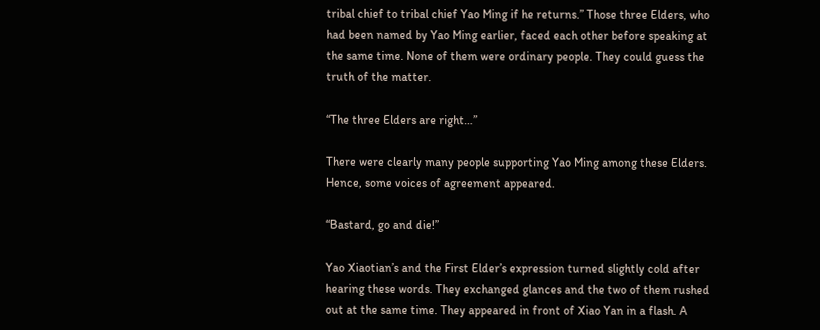tribal chief to tribal chief Yao Ming if he returns.” Those three Elders, who had been named by Yao Ming earlier, faced each other before speaking at the same time. None of them were ordinary people. They could guess the truth of the matter.

“The three Elders are right…”

There were clearly many people supporting Yao Ming among these Elders. Hence, some voices of agreement appeared.

“Bastard, go and die!”

Yao Xiaotian’s and the First Elder’s expression turned slightly cold after hearing these words. They exchanged glances and the two of them rushed out at the same time. They appeared in front of Xiao Yan in a flash. A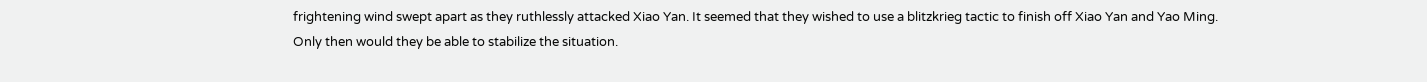frightening wind swept apart as they ruthlessly attacked Xiao Yan. It seemed that they wished to use a blitzkrieg tactic to finish off Xiao Yan and Yao Ming. Only then would they be able to stabilize the situation.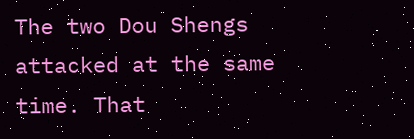The two Dou Shengs attacked at the same time. That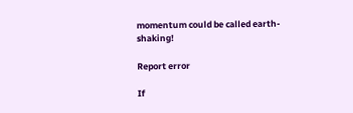momentum could be called earth-shaking!

Report error

If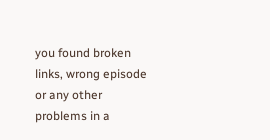you found broken links, wrong episode or any other problems in a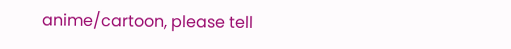anime/cartoon, please tell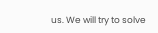us. We will try to solve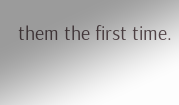them the first time.